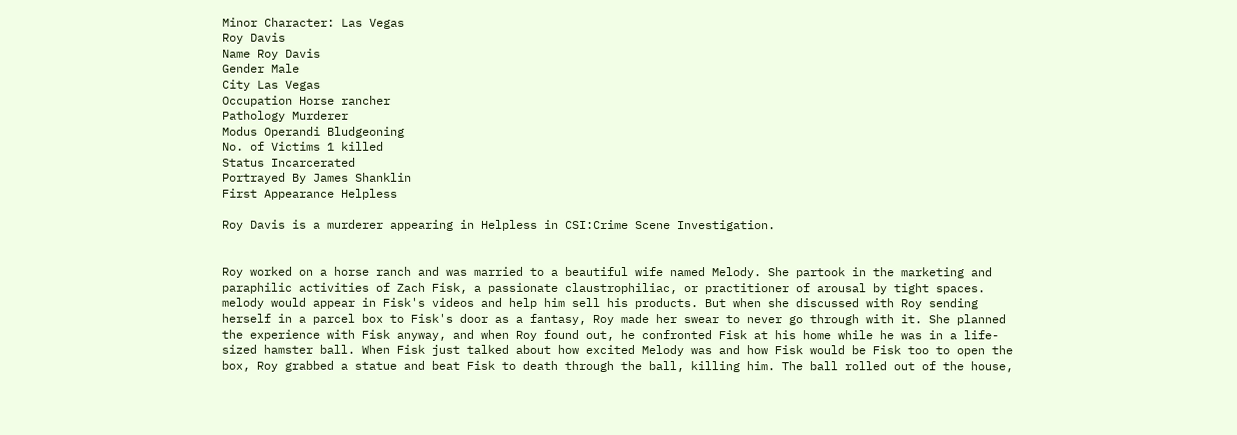Minor Character: Las Vegas
Roy Davis
Name Roy Davis
Gender Male
City Las Vegas
Occupation Horse rancher
Pathology Murderer
Modus Operandi Bludgeoning
No. of Victims 1 killed
Status Incarcerated
Portrayed By James Shanklin
First Appearance Helpless

Roy Davis is a murderer appearing in Helpless in CSI:Crime Scene Investigation.


Roy worked on a horse ranch and was married to a beautiful wife named Melody. She partook in the marketing and paraphilic activities of Zach Fisk, a passionate claustrophiliac, or practitioner of arousal by tight spaces. melody would appear in Fisk's videos and help him sell his products. But when she discussed with Roy sending herself in a parcel box to Fisk's door as a fantasy, Roy made her swear to never go through with it. She planned the experience with Fisk anyway, and when Roy found out, he confronted Fisk at his home while he was in a life-sized hamster ball. When Fisk just talked about how excited Melody was and how Fisk would be Fisk too to open the box, Roy grabbed a statue and beat Fisk to death through the ball, killing him. The ball rolled out of the house,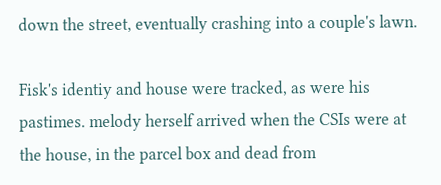down the street, eventually crashing into a couple's lawn.

Fisk's identiy and house were tracked, as were his pastimes. melody herself arrived when the CSIs were at the house, in the parcel box and dead from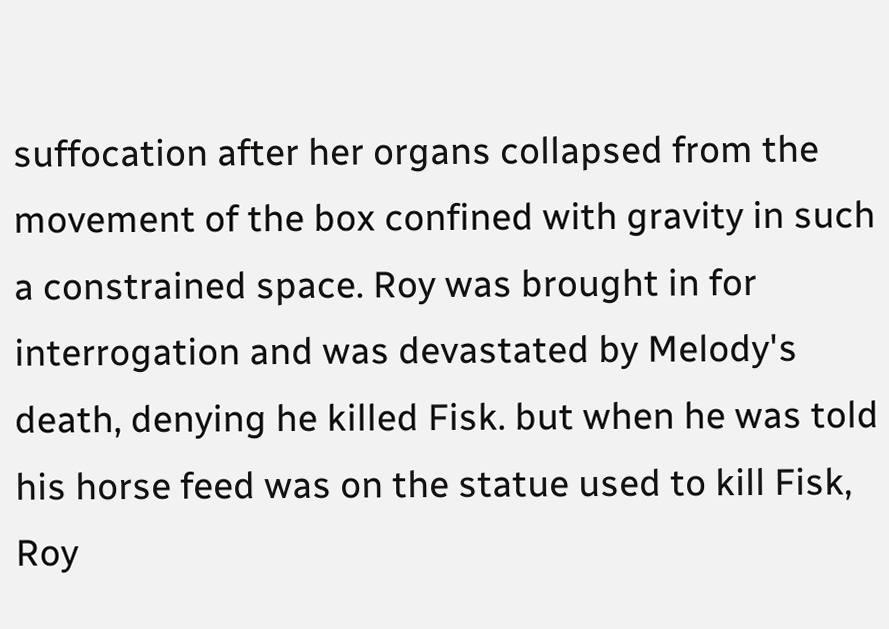suffocation after her organs collapsed from the movement of the box confined with gravity in such a constrained space. Roy was brought in for interrogation and was devastated by Melody's death, denying he killed Fisk. but when he was told his horse feed was on the statue used to kill Fisk, Roy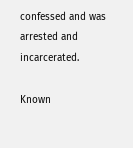confessed and was arrested and incarcerated.

Known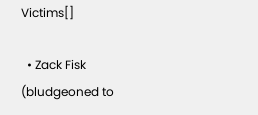Victims[]

  • Zack Fisk (bludgeoned to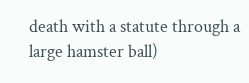death with a statute through a large hamster ball)